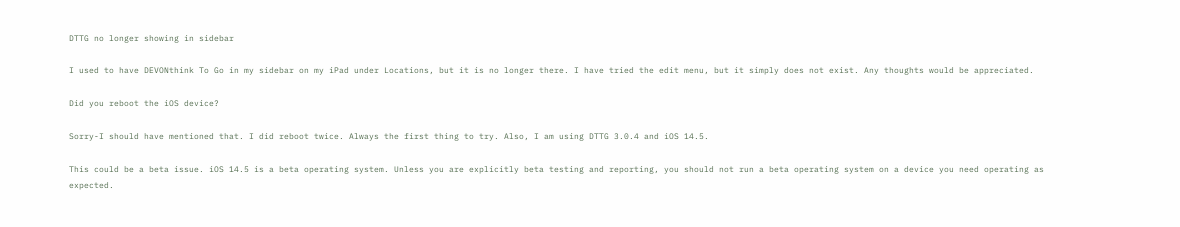DTTG no longer showing in sidebar

I used to have DEVONthink To Go in my sidebar on my iPad under Locations, but it is no longer there. I have tried the edit menu, but it simply does not exist. Any thoughts would be appreciated.

Did you reboot the iOS device?

Sorry-I should have mentioned that. I did reboot twice. Always the first thing to try. Also, I am using DTTG 3.0.4 and iOS 14.5.

This could be a beta issue. iOS 14.5 is a beta operating system. Unless you are explicitly beta testing and reporting, you should not run a beta operating system on a device you need operating as expected.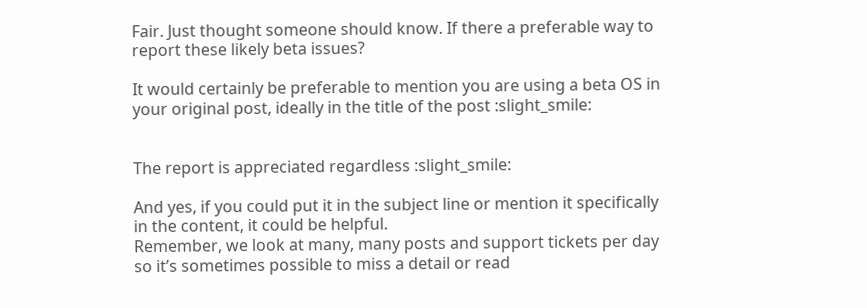Fair. Just thought someone should know. If there a preferable way to report these likely beta issues?

It would certainly be preferable to mention you are using a beta OS in your original post, ideally in the title of the post :slight_smile:


The report is appreciated regardless :slight_smile:

And yes, if you could put it in the subject line or mention it specifically in the content, it could be helpful.
Remember, we look at many, many posts and support tickets per day so it’s sometimes possible to miss a detail or read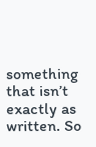something that isn’t exactly as written. So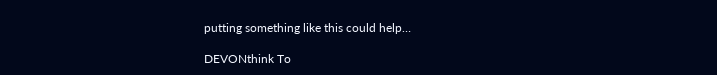putting something like this could help…

DEVONthink To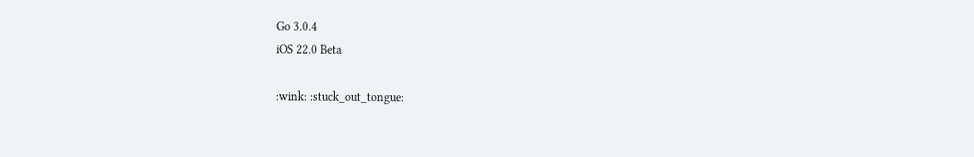Go 3.0.4
iOS 22.0 Beta

:wink: :stuck_out_tongue: